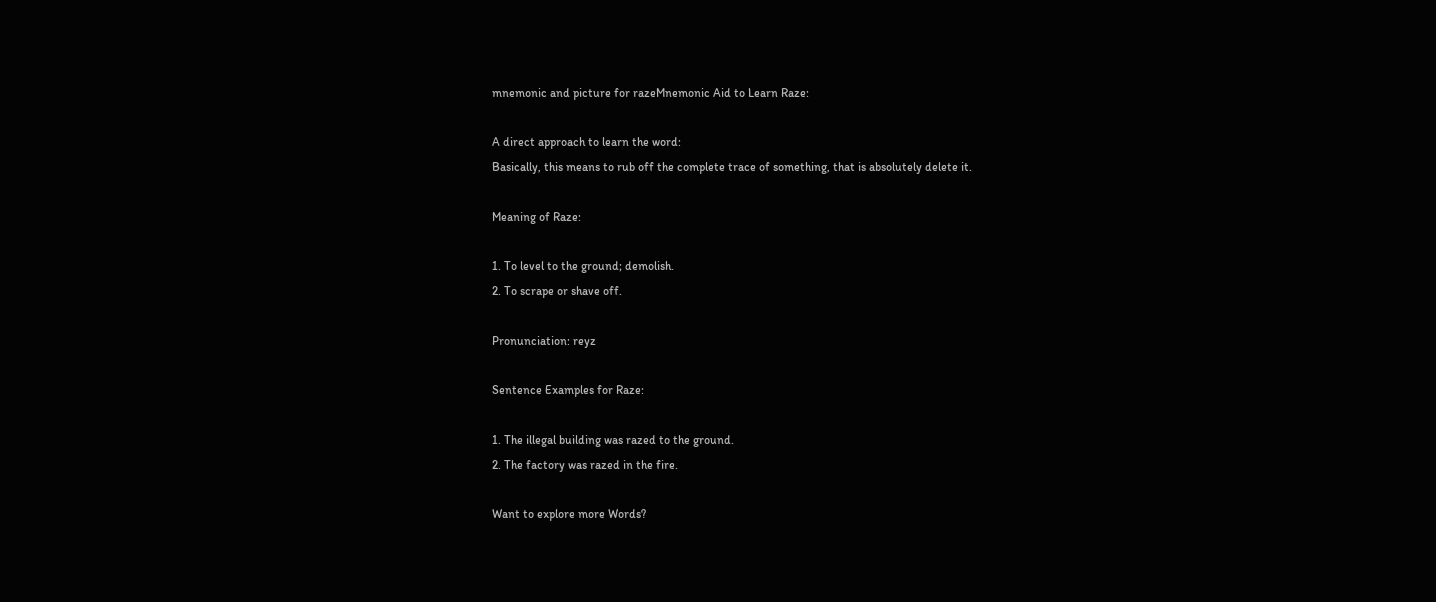mnemonic and picture for razeMnemonic Aid to Learn Raze:

A direct approach to learn the word:
Basically, this means to rub off the complete trace of something, that is absolutely delete it.

Meaning of Raze:

1. To level to the ground; demolish.
2. To scrape or shave off.

Pronunciation: reyz

Sentence Examples for Raze:

1. The illegal building was razed to the ground.
2. The factory was razed in the fire.

Want to explore more Words?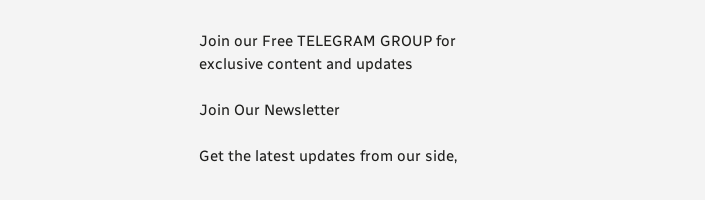Join our Free TELEGRAM GROUP for exclusive content and updates

Join Our Newsletter

Get the latest updates from our side,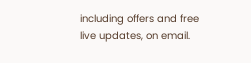including offers and free live updates, on email.